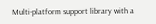Multi-platform support library with a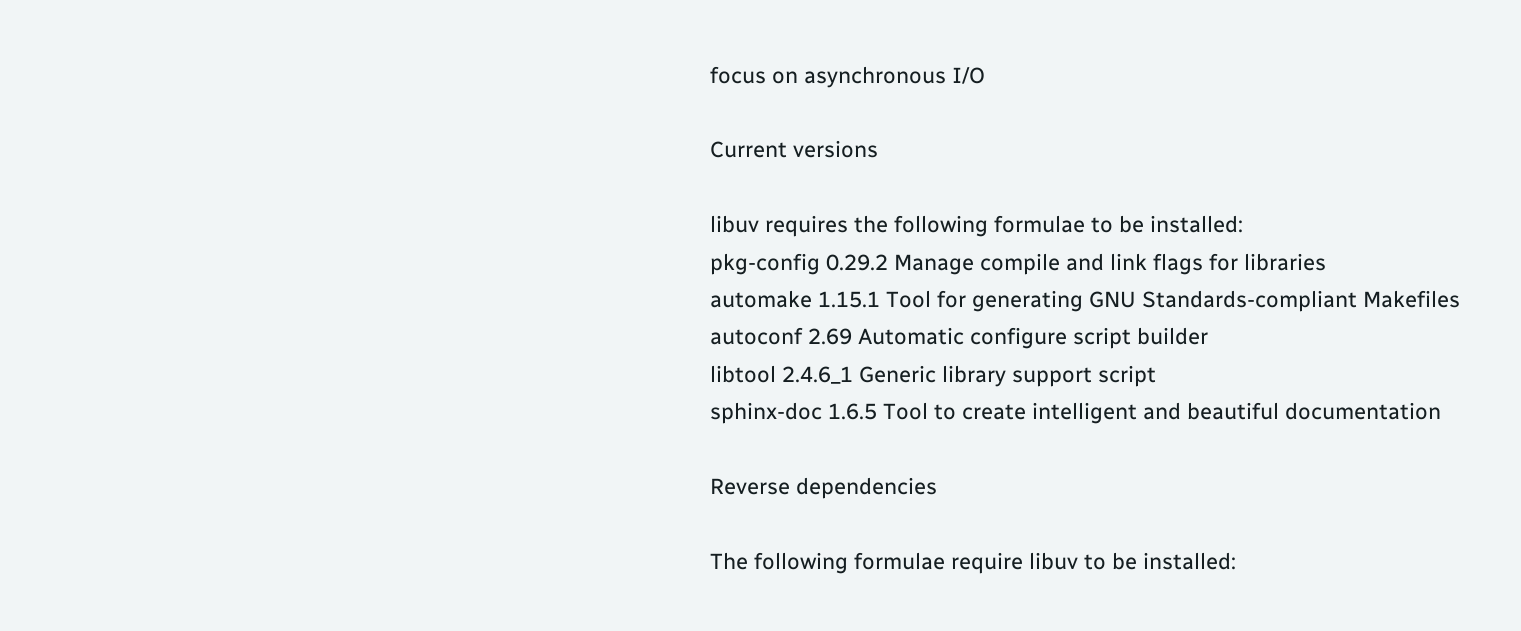focus on asynchronous I/O

Current versions

libuv requires the following formulae to be installed:
pkg-config 0.29.2 Manage compile and link flags for libraries
automake 1.15.1 Tool for generating GNU Standards-compliant Makefiles
autoconf 2.69 Automatic configure script builder
libtool 2.4.6_1 Generic library support script
sphinx-doc 1.6.5 Tool to create intelligent and beautiful documentation

Reverse dependencies

The following formulae require libuv to be installed: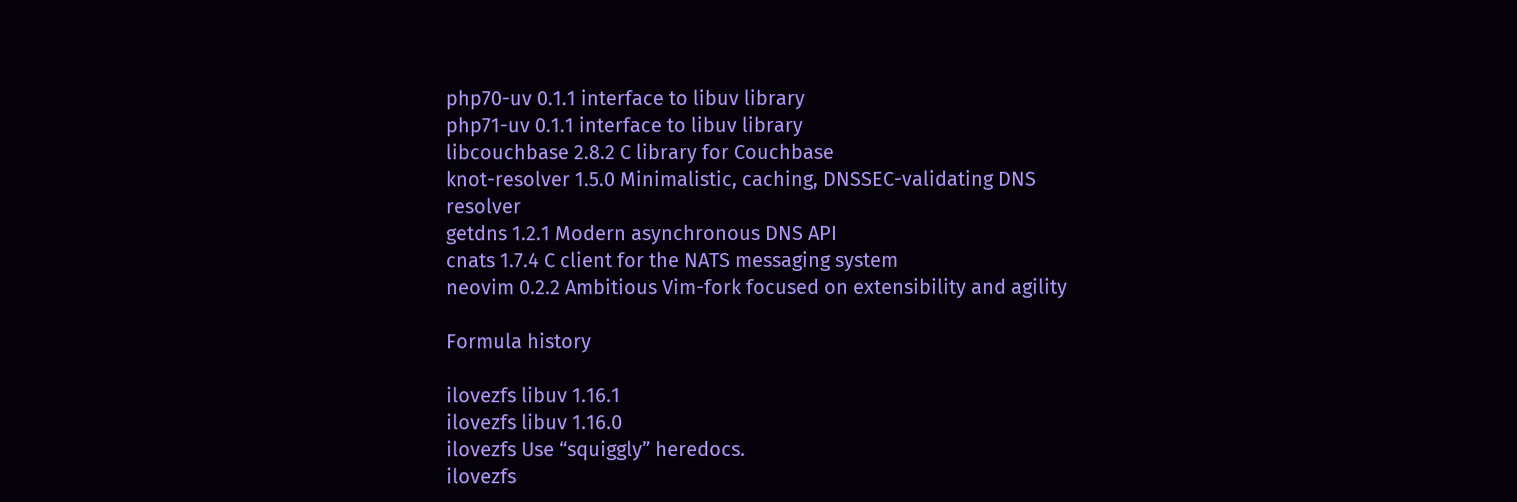php70-uv 0.1.1 interface to libuv library
php71-uv 0.1.1 interface to libuv library
libcouchbase 2.8.2 C library for Couchbase
knot-resolver 1.5.0 Minimalistic, caching, DNSSEC-validating DNS resolver
getdns 1.2.1 Modern asynchronous DNS API
cnats 1.7.4 C client for the NATS messaging system
neovim 0.2.2 Ambitious Vim-fork focused on extensibility and agility

Formula history

ilovezfs libuv 1.16.1
ilovezfs libuv 1.16.0
ilovezfs Use “squiggly” heredocs.
ilovezfs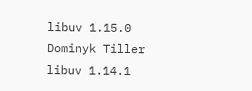libuv 1.15.0
Dominyk Tiller libuv 1.14.1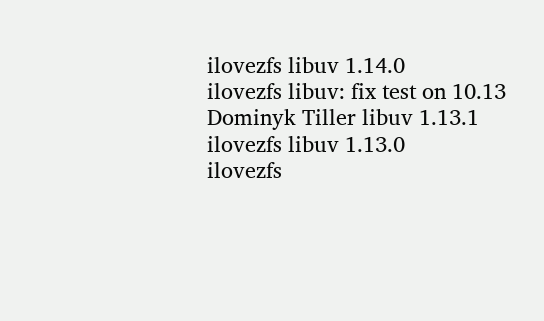ilovezfs libuv 1.14.0
ilovezfs libuv: fix test on 10.13
Dominyk Tiller libuv 1.13.1
ilovezfs libuv 1.13.0
ilovezfs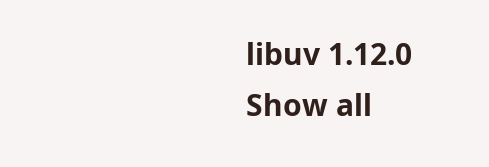libuv 1.12.0
Show all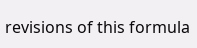revisions of this formula